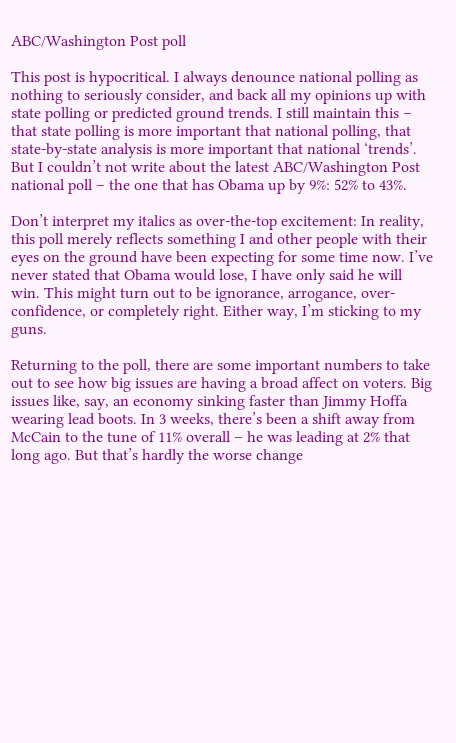ABC/Washington Post poll

This post is hypocritical. I always denounce national polling as nothing to seriously consider, and back all my opinions up with state polling or predicted ground trends. I still maintain this – that state polling is more important that national polling, that state-by-state analysis is more important that national ‘trends’. But I couldn’t not write about the latest ABC/Washington Post national poll – the one that has Obama up by 9%: 52% to 43%.

Don’t interpret my italics as over-the-top excitement: In reality, this poll merely reflects something I and other people with their eyes on the ground have been expecting for some time now. I’ve never stated that Obama would lose, I have only said he will win. This might turn out to be ignorance, arrogance, over-confidence, or completely right. Either way, I’m sticking to my guns.

Returning to the poll, there are some important numbers to take out to see how big issues are having a broad affect on voters. Big issues like, say, an economy sinking faster than Jimmy Hoffa wearing lead boots. In 3 weeks, there’s been a shift away from McCain to the tune of 11% overall – he was leading at 2% that long ago. But that’s hardly the worse change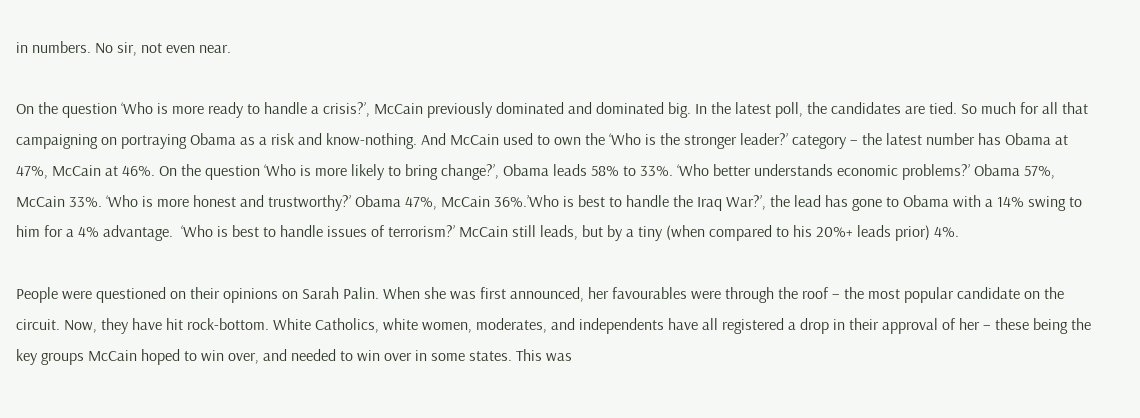in numbers. No sir, not even near.

On the question ‘Who is more ready to handle a crisis?’, McCain previously dominated and dominated big. In the latest poll, the candidates are tied. So much for all that campaigning on portraying Obama as a risk and know-nothing. And McCain used to own the ‘Who is the stronger leader?’ category – the latest number has Obama at 47%, McCain at 46%. On the question ‘Who is more likely to bring change?’, Obama leads 58% to 33%. ‘Who better understands economic problems?’ Obama 57%, McCain 33%. ‘Who is more honest and trustworthy?’ Obama 47%, McCain 36%.’Who is best to handle the Iraq War?’, the lead has gone to Obama with a 14% swing to him for a 4% advantage.  ‘Who is best to handle issues of terrorism?’ McCain still leads, but by a tiny (when compared to his 20%+ leads prior) 4%.

People were questioned on their opinions on Sarah Palin. When she was first announced, her favourables were through the roof – the most popular candidate on the circuit. Now, they have hit rock-bottom. White Catholics, white women, moderates, and independents have all registered a drop in their approval of her – these being the key groups McCain hoped to win over, and needed to win over in some states. This was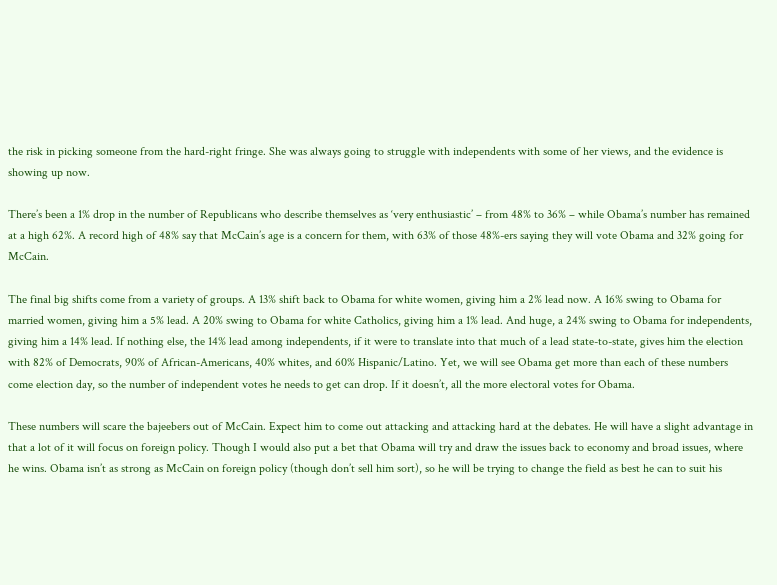the risk in picking someone from the hard-right fringe. She was always going to struggle with independents with some of her views, and the evidence is showing up now.

There’s been a 1% drop in the number of Republicans who describe themselves as ‘very enthusiastic’ – from 48% to 36% – while Obama’s number has remained at a high 62%. A record high of 48% say that McCain’s age is a concern for them, with 63% of those 48%-ers saying they will vote Obama and 32% going for McCain.

The final big shifts come from a variety of groups. A 13% shift back to Obama for white women, giving him a 2% lead now. A 16% swing to Obama for married women, giving him a 5% lead. A 20% swing to Obama for white Catholics, giving him a 1% lead. And huge, a 24% swing to Obama for independents, giving him a 14% lead. If nothing else, the 14% lead among independents, if it were to translate into that much of a lead state-to-state, gives him the election with 82% of Democrats, 90% of African-Americans, 40% whites, and 60% Hispanic/Latino. Yet, we will see Obama get more than each of these numbers come election day, so the number of independent votes he needs to get can drop. If it doesn’t, all the more electoral votes for Obama.

These numbers will scare the bajeebers out of McCain. Expect him to come out attacking and attacking hard at the debates. He will have a slight advantage in that a lot of it will focus on foreign policy. Though I would also put a bet that Obama will try and draw the issues back to economy and broad issues, where he wins. Obama isn’t as strong as McCain on foreign policy (though don’t sell him sort), so he will be trying to change the field as best he can to suit his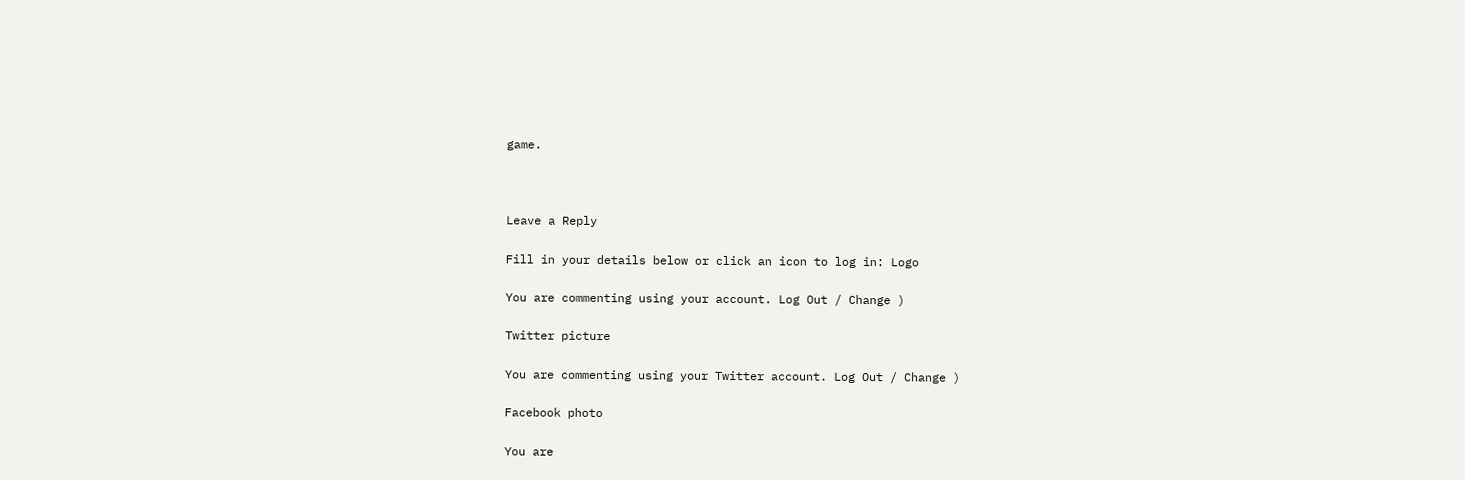game.



Leave a Reply

Fill in your details below or click an icon to log in: Logo

You are commenting using your account. Log Out / Change )

Twitter picture

You are commenting using your Twitter account. Log Out / Change )

Facebook photo

You are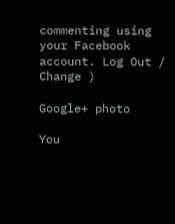commenting using your Facebook account. Log Out / Change )

Google+ photo

You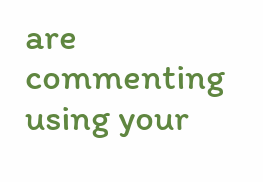are commenting using your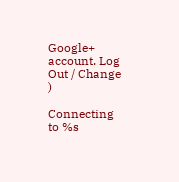Google+ account. Log Out / Change )

Connecting to %s